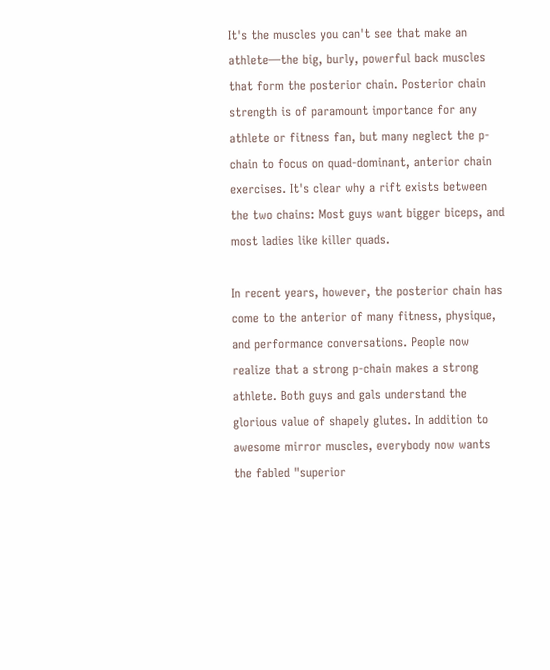It's the muscles you can't see that make an athlete—the big, burly, powerful back muscles that form the posterior chain. Posterior chain strength is of paramount importance for any athlete or fitness fan, but many neglect the p-chain to focus on quad-dominant, anterior chain exercises. It's clear why a rift exists between the two chains: Most guys want bigger biceps, and most ladies like killer quads.

In recent years, however, the posterior chain has come to the anterior of many fitness, physique, and performance conversations. People now realize that a strong p-chain makes a strong athlete. Both guys and gals understand the glorious value of shapely glutes. In addition to awesome mirror muscles, everybody now wants the fabled "superior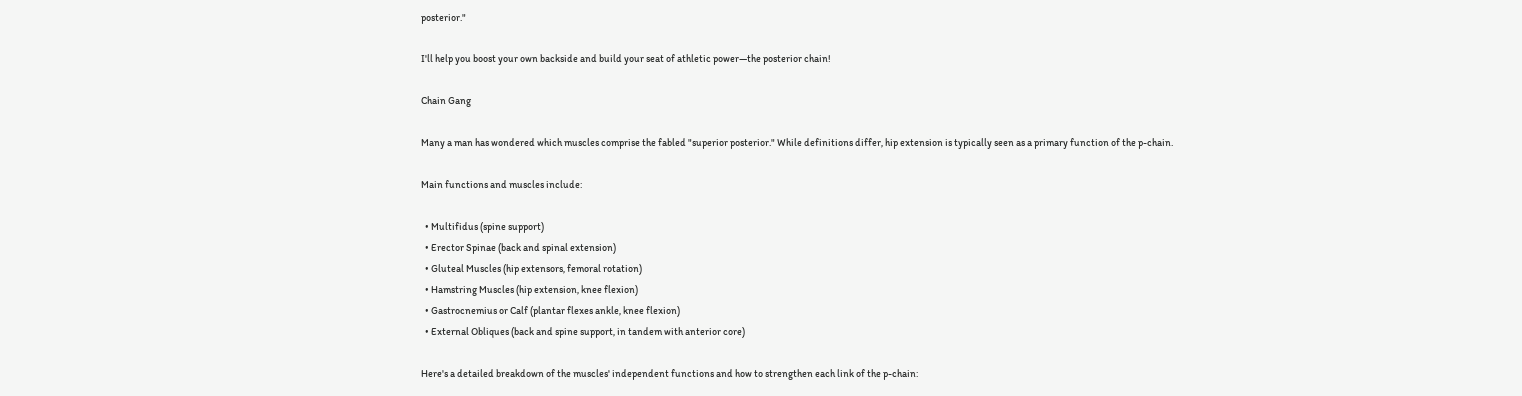posterior."

I'll help you boost your own backside and build your seat of athletic power—the posterior chain!

Chain Gang

Many a man has wondered which muscles comprise the fabled "superior posterior." While definitions differ, hip extension is typically seen as a primary function of the p-chain.

Main functions and muscles include:

  • Multifidus (spine support)
  • Erector Spinae (back and spinal extension)
  • Gluteal Muscles (hip extensors, femoral rotation)
  • Hamstring Muscles (hip extension, knee flexion)
  • Gastrocnemius or Calf (plantar flexes ankle, knee flexion)
  • External Obliques (back and spine support, in tandem with anterior core)

Here's a detailed breakdown of the muscles' independent functions and how to strengthen each link of the p-chain: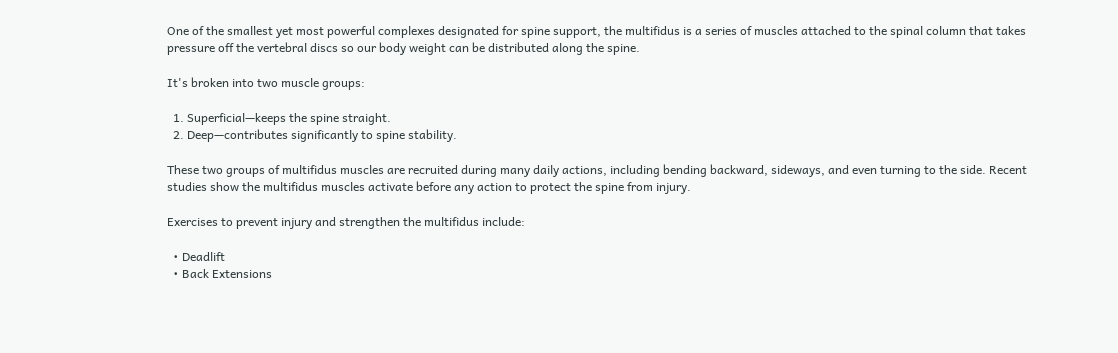One of the smallest yet most powerful complexes designated for spine support, the multifidus is a series of muscles attached to the spinal column that takes pressure off the vertebral discs so our body weight can be distributed along the spine.

It's broken into two muscle groups:

  1. Superficial—keeps the spine straight.
  2. Deep—contributes significantly to spine stability.

These two groups of multifidus muscles are recruited during many daily actions, including bending backward, sideways, and even turning to the side. Recent studies show the multifidus muscles activate before any action to protect the spine from injury.

Exercises to prevent injury and strengthen the multifidus include:

  • Deadlift
  • Back Extensions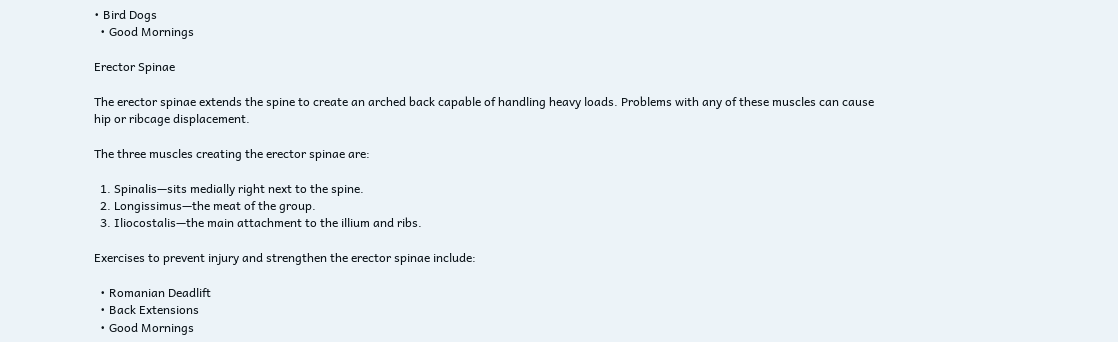• Bird Dogs
  • Good Mornings

Erector Spinae

The erector spinae extends the spine to create an arched back capable of handling heavy loads. Problems with any of these muscles can cause hip or ribcage displacement.

The three muscles creating the erector spinae are:

  1. Spinalis—sits medially right next to the spine.
  2. Longissimus—the meat of the group.
  3. Iliocostalis—the main attachment to the illium and ribs.

Exercises to prevent injury and strengthen the erector spinae include:

  • Romanian Deadlift
  • Back Extensions
  • Good Mornings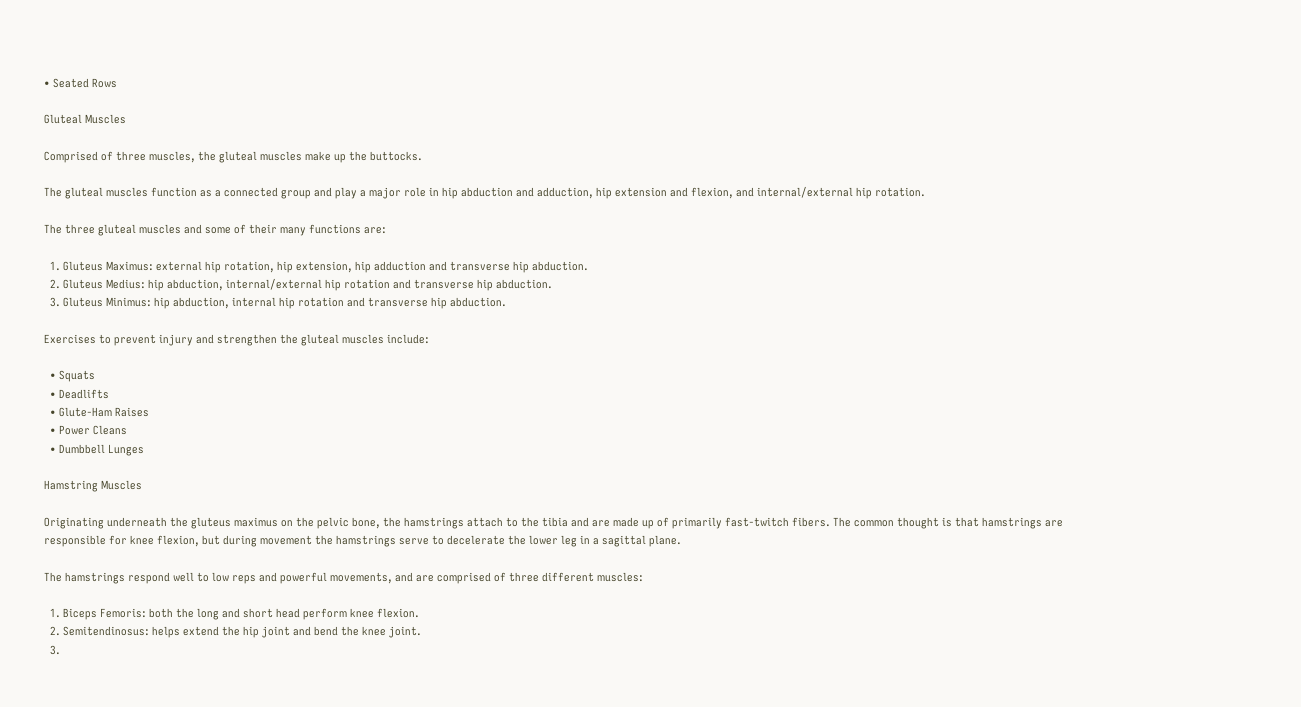• Seated Rows

Gluteal Muscles

Comprised of three muscles, the gluteal muscles make up the buttocks.

The gluteal muscles function as a connected group and play a major role in hip abduction and adduction, hip extension and flexion, and internal/external hip rotation.

The three gluteal muscles and some of their many functions are:

  1. Gluteus Maximus: external hip rotation, hip extension, hip adduction and transverse hip abduction.
  2. Gluteus Medius: hip abduction, internal/external hip rotation and transverse hip abduction.
  3. Gluteus Minimus: hip abduction, internal hip rotation and transverse hip abduction.

Exercises to prevent injury and strengthen the gluteal muscles include:

  • Squats
  • Deadlifts
  • Glute-Ham Raises
  • Power Cleans
  • Dumbbell Lunges

Hamstring Muscles

Originating underneath the gluteus maximus on the pelvic bone, the hamstrings attach to the tibia and are made up of primarily fast-twitch fibers. The common thought is that hamstrings are responsible for knee flexion, but during movement the hamstrings serve to decelerate the lower leg in a sagittal plane.

The hamstrings respond well to low reps and powerful movements, and are comprised of three different muscles:

  1. Biceps Femoris: both the long and short head perform knee flexion.
  2. Semitendinosus: helps extend the hip joint and bend the knee joint.
  3.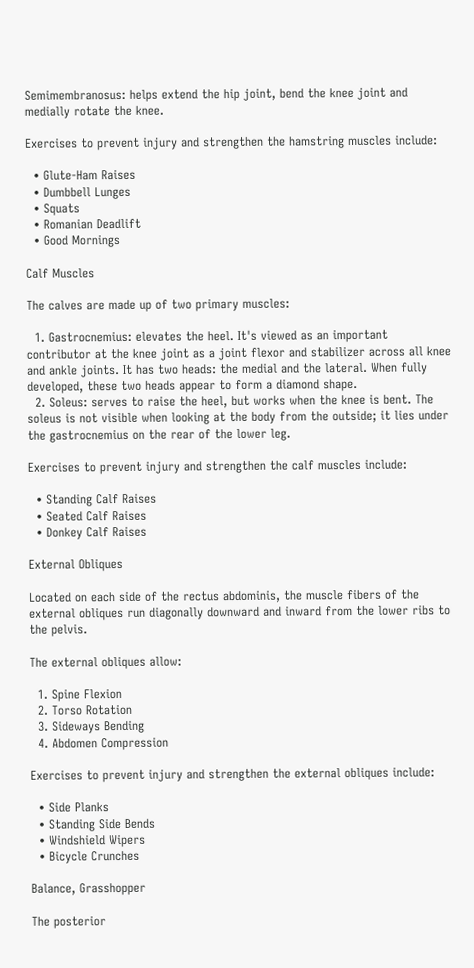Semimembranosus: helps extend the hip joint, bend the knee joint and medially rotate the knee.

Exercises to prevent injury and strengthen the hamstring muscles include:

  • Glute-Ham Raises
  • Dumbbell Lunges
  • Squats
  • Romanian Deadlift
  • Good Mornings

Calf Muscles

The calves are made up of two primary muscles:

  1. Gastrocnemius: elevates the heel. It's viewed as an important contributor at the knee joint as a joint flexor and stabilizer across all knee and ankle joints. It has two heads: the medial and the lateral. When fully developed, these two heads appear to form a diamond shape.
  2. Soleus: serves to raise the heel, but works when the knee is bent. The soleus is not visible when looking at the body from the outside; it lies under the gastrocnemius on the rear of the lower leg.

Exercises to prevent injury and strengthen the calf muscles include:

  • Standing Calf Raises
  • Seated Calf Raises
  • Donkey Calf Raises

External Obliques

Located on each side of the rectus abdominis, the muscle fibers of the external obliques run diagonally downward and inward from the lower ribs to the pelvis.

The external obliques allow:

  1. Spine Flexion
  2. Torso Rotation
  3. Sideways Bending
  4. Abdomen Compression

Exercises to prevent injury and strengthen the external obliques include:

  • Side Planks
  • Standing Side Bends
  • Windshield Wipers
  • Bicycle Crunches

Balance, Grasshopper

The posterior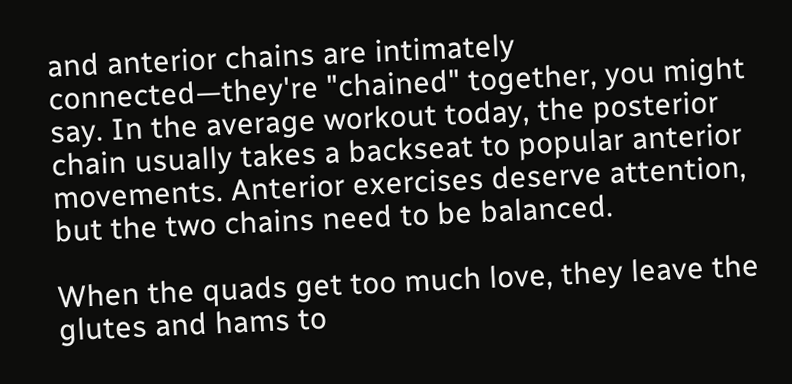and anterior chains are intimately connected—they're "chained" together, you might say. In the average workout today, the posterior chain usually takes a backseat to popular anterior movements. Anterior exercises deserve attention, but the two chains need to be balanced.

When the quads get too much love, they leave the glutes and hams to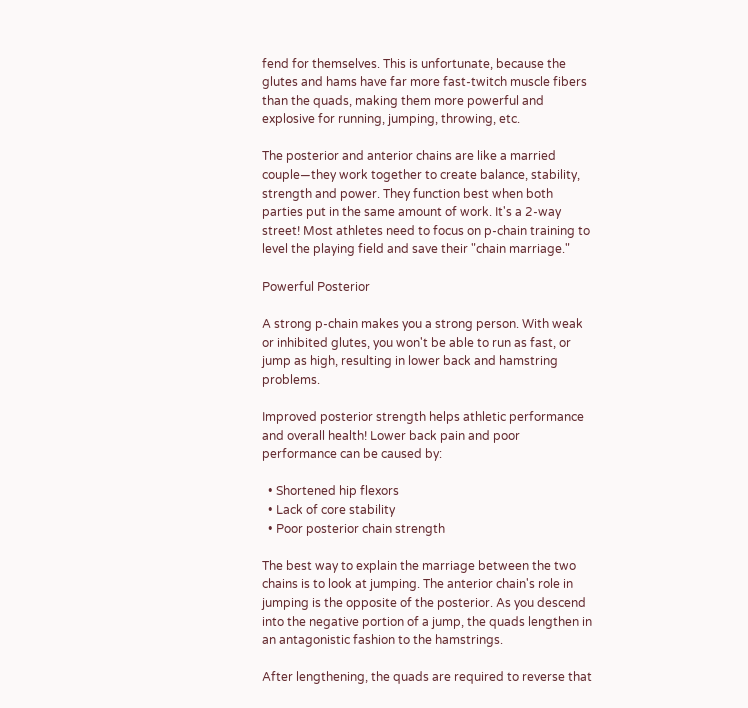fend for themselves. This is unfortunate, because the glutes and hams have far more fast-twitch muscle fibers than the quads, making them more powerful and explosive for running, jumping, throwing, etc.

The posterior and anterior chains are like a married couple—they work together to create balance, stability, strength and power. They function best when both parties put in the same amount of work. It's a 2-way street! Most athletes need to focus on p-chain training to level the playing field and save their "chain marriage."

Powerful Posterior

A strong p-chain makes you a strong person. With weak or inhibited glutes, you won't be able to run as fast, or jump as high, resulting in lower back and hamstring problems.

Improved posterior strength helps athletic performance and overall health! Lower back pain and poor performance can be caused by:

  • Shortened hip flexors
  • Lack of core stability
  • Poor posterior chain strength

The best way to explain the marriage between the two chains is to look at jumping. The anterior chain's role in jumping is the opposite of the posterior. As you descend into the negative portion of a jump, the quads lengthen in an antagonistic fashion to the hamstrings.

After lengthening, the quads are required to reverse that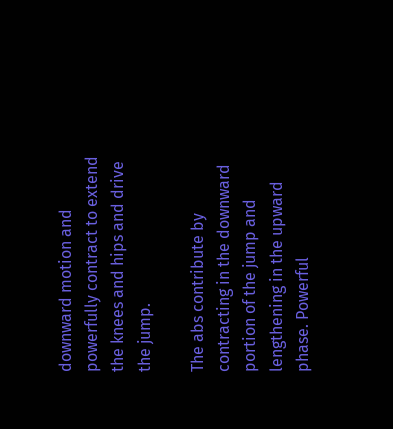downward motion and powerfully contract to extend the knees and hips and drive the jump.

The abs contribute by contracting in the downward portion of the jump and lengthening in the upward phase. Powerful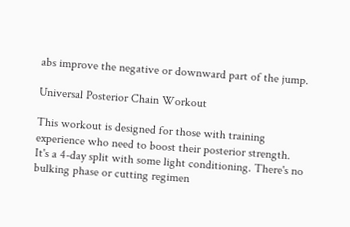abs improve the negative or downward part of the jump.

Universal Posterior Chain Workout

This workout is designed for those with training experience who need to boost their posterior strength. It's a 4-day split with some light conditioning. There's no bulking phase or cutting regimen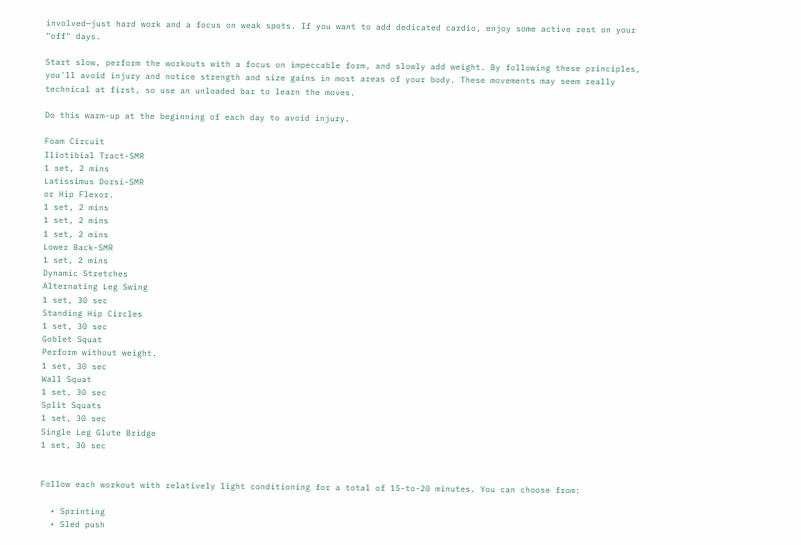involved—just hard work and a focus on weak spots. If you want to add dedicated cardio, enjoy some active rest on your "off" days.

Start slow, perform the workouts with a focus on impeccable form, and slowly add weight. By following these principles, you'll avoid injury and notice strength and size gains in most areas of your body. These movements may seem really technical at first, so use an unloaded bar to learn the moves.

Do this warm-up at the beginning of each day to avoid injury.

Foam Circuit
Iliotibial Tract-SMR
1 set, 2 mins
Latissimus Dorsi-SMR
or Hip Flexor.
1 set, 2 mins
1 set, 2 mins
1 set, 2 mins
Lower Back-SMR
1 set, 2 mins
Dynamic Stretches
Alternating Leg Swing
1 set, 30 sec
Standing Hip Circles
1 set, 30 sec
Goblet Squat
Perform without weight.
1 set, 30 sec
Wall Squat
1 set, 30 sec
Split Squats
1 set, 30 sec
Single Leg Glute Bridge
1 set, 30 sec


Follow each workout with relatively light conditioning for a total of 15-to-20 minutes. You can choose from:

  • Sprinting
  • Sled push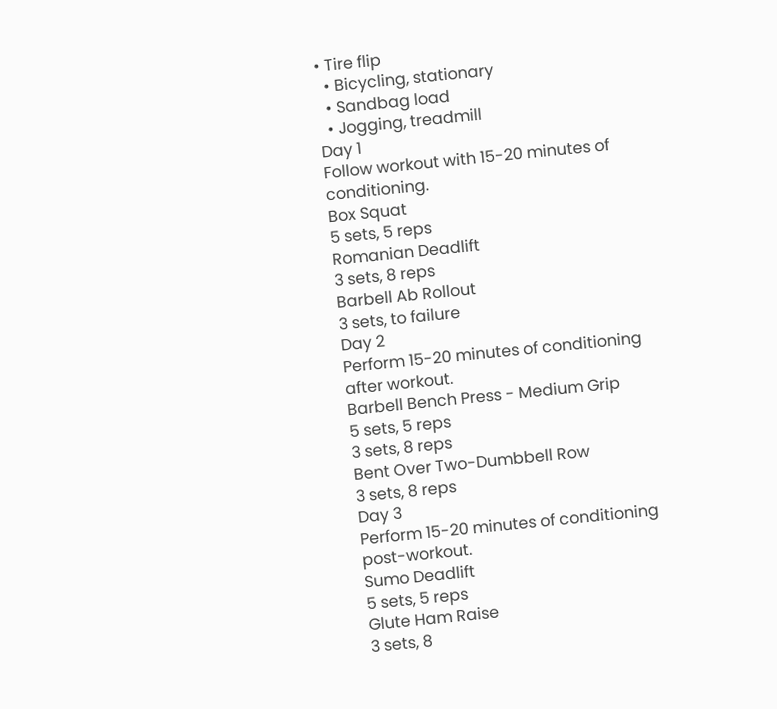• Tire flip
  • Bicycling, stationary
  • Sandbag load
  • Jogging, treadmill
Day 1
Follow workout with 15-20 minutes of conditioning.
Box Squat
5 sets, 5 reps
Romanian Deadlift
3 sets, 8 reps
Barbell Ab Rollout
3 sets, to failure
Day 2
Perform 15-20 minutes of conditioning after workout.
Barbell Bench Press - Medium Grip
5 sets, 5 reps
3 sets, 8 reps
Bent Over Two-Dumbbell Row
3 sets, 8 reps
Day 3
Perform 15-20 minutes of conditioning post-workout.
Sumo Deadlift
5 sets, 5 reps
Glute Ham Raise
3 sets, 8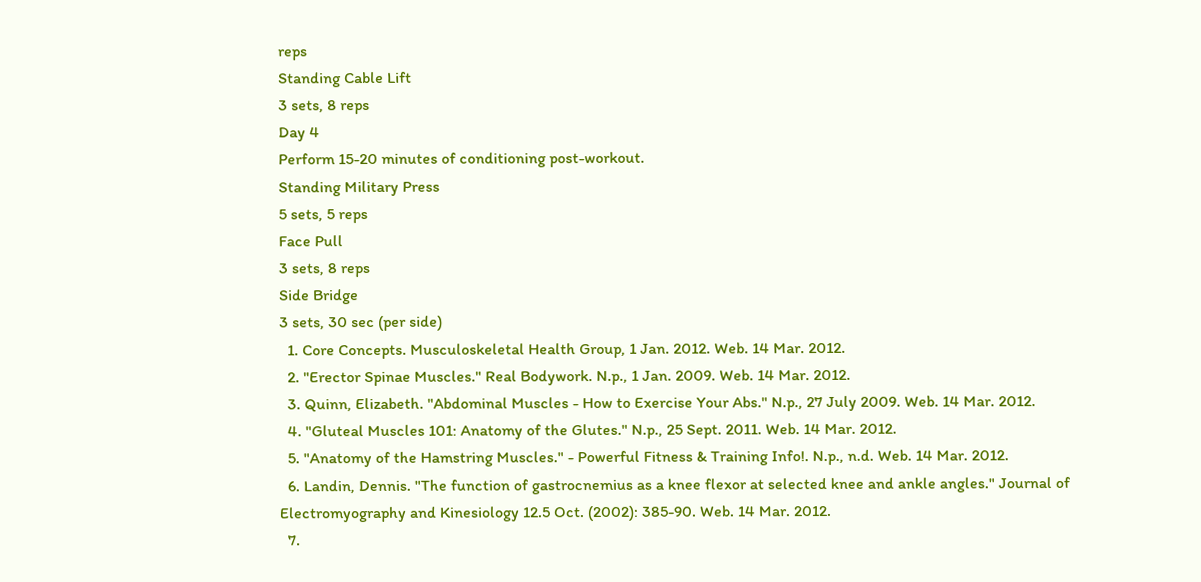reps
Standing Cable Lift
3 sets, 8 reps
Day 4
Perform 15-20 minutes of conditioning post-workout.
Standing Military Press
5 sets, 5 reps
Face Pull
3 sets, 8 reps
Side Bridge
3 sets, 30 sec (per side)
  1. Core Concepts. Musculoskeletal Health Group, 1 Jan. 2012. Web. 14 Mar. 2012.
  2. "Erector Spinae Muscles." Real Bodywork. N.p., 1 Jan. 2009. Web. 14 Mar. 2012.
  3. Quinn, Elizabeth. "Abdominal Muscles - How to Exercise Your Abs." N.p., 27 July 2009. Web. 14 Mar. 2012.
  4. "Gluteal Muscles 101: Anatomy of the Glutes." N.p., 25 Sept. 2011. Web. 14 Mar. 2012.
  5. "Anatomy of the Hamstring Muscles." - Powerful Fitness & Training Info!. N.p., n.d. Web. 14 Mar. 2012.
  6. Landin, Dennis. "The function of gastrocnemius as a knee flexor at selected knee and ankle angles." Journal of Electromyography and Kinesiology 12.5 Oct. (2002): 385-90. Web. 14 Mar. 2012.
  7.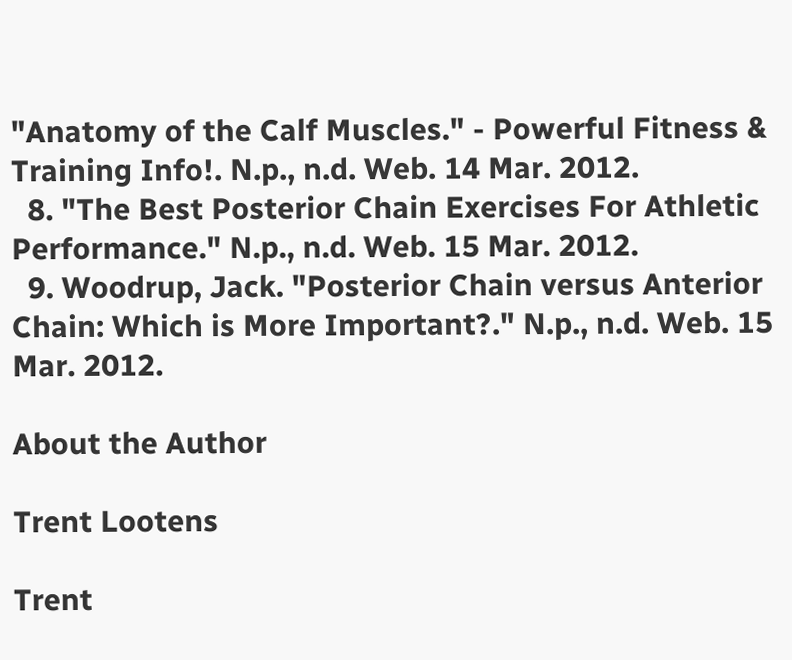"Anatomy of the Calf Muscles." - Powerful Fitness & Training Info!. N.p., n.d. Web. 14 Mar. 2012.
  8. "The Best Posterior Chain Exercises For Athletic Performance." N.p., n.d. Web. 15 Mar. 2012.
  9. Woodrup, Jack. "Posterior Chain versus Anterior Chain: Which is More Important?." N.p., n.d. Web. 15 Mar. 2012.

About the Author

Trent Lootens

Trent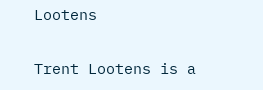Lootens

Trent Lootens is a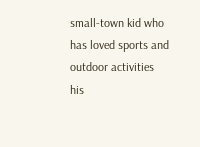small-town kid who has loved sports and outdoor activities his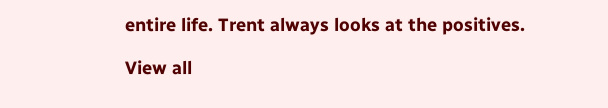entire life. Trent always looks at the positives.

View all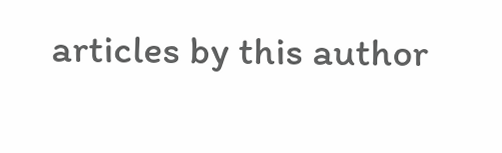articles by this author